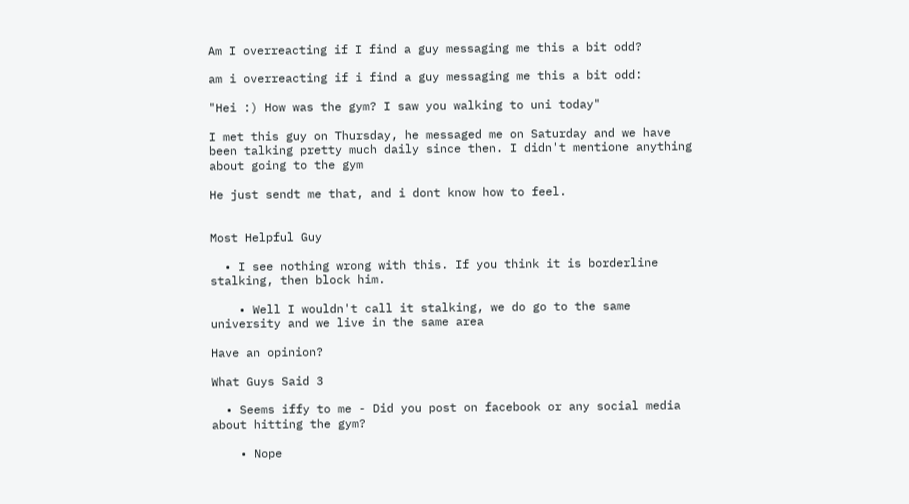Am I overreacting if I find a guy messaging me this a bit odd?

am i overreacting if i find a guy messaging me this a bit odd:

"Hei :) How was the gym? I saw you walking to uni today"

I met this guy on Thursday, he messaged me on Saturday and we have been talking pretty much daily since then. I didn't mentione anything about going to the gym

He just sendt me that, and i dont know how to feel.


Most Helpful Guy

  • I see nothing wrong with this. If you think it is borderline stalking, then block him.

    • Well I wouldn't call it stalking, we do go to the same university and we live in the same area

Have an opinion?

What Guys Said 3

  • Seems iffy to me - Did you post on facebook or any social media about hitting the gym?

    • Nope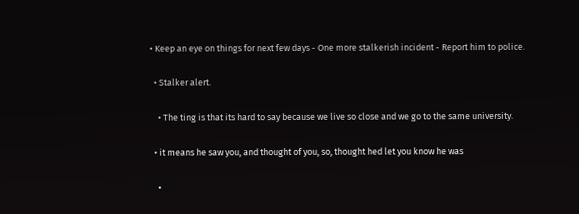• Keep an eye on things for next few days - One more stalkerish incident - Report him to police.

  • Stalker alert.

    • The ting is that its hard to say because we live so close and we go to the same university.

  • it means he saw you, and thought of you, so, thought hed let you know he was

    •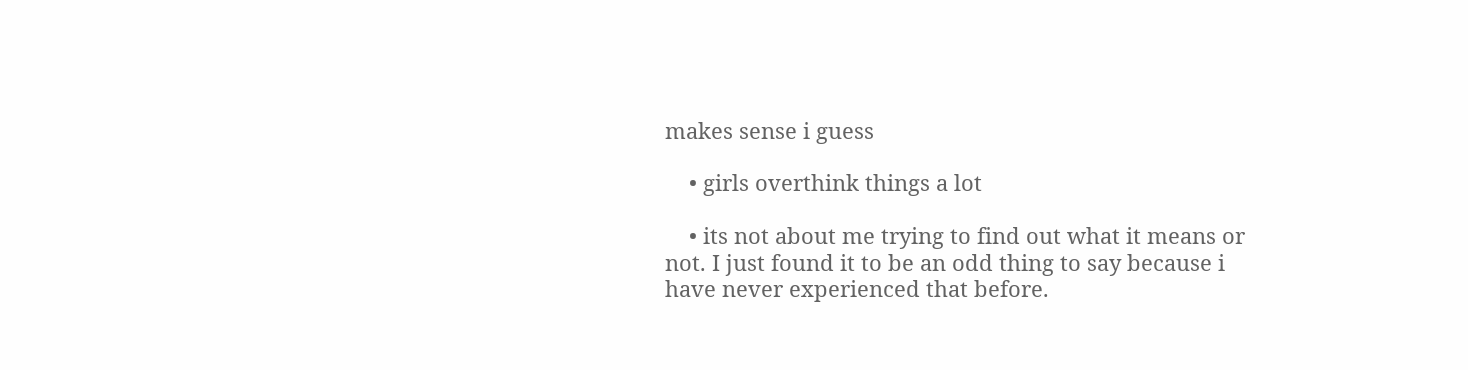makes sense i guess

    • girls overthink things a lot

    • its not about me trying to find out what it means or not. I just found it to be an odd thing to say because i have never experienced that before.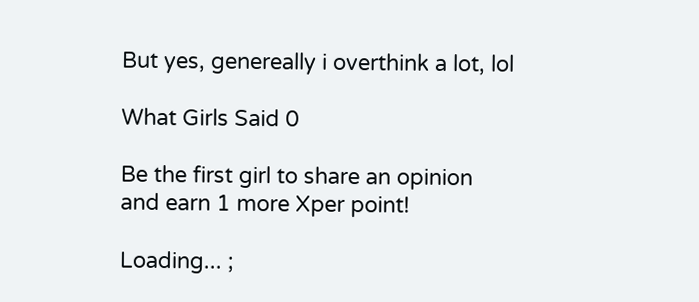But yes, genereally i overthink a lot, lol

What Girls Said 0

Be the first girl to share an opinion
and earn 1 more Xper point!

Loading... ;